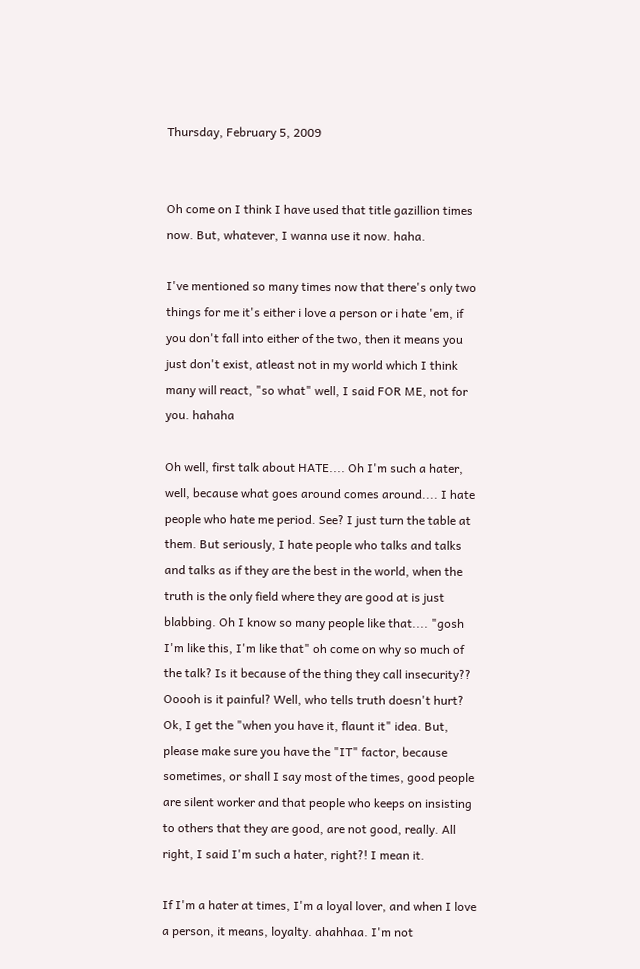Thursday, February 5, 2009


Oh come on I think I have used that title gazillion times now. But, whatever, I wanna use it now. haha.

I've mentioned so many times now that there's only two things for me it's either i love a person or i hate 'em, if you don't fall into either of the two, then it means you just don't exist, atleast not in my world which I think many will react, "so what" well, I said FOR ME, not for you. hahaha

Oh well, first talk about HATE.... Oh I'm such a hater, well, because what goes around comes around.... I hate people who hate me period. See? I just turn the table at them. But seriously, I hate people who talks and talks and talks as if they are the best in the world, when the truth is the only field where they are good at is just blabbing. Oh I know so many people like that.... "gosh I'm like this, I'm like that" oh come on why so much of the talk? Is it because of the thing they call insecurity?? Ooooh is it painful? Well, who tells truth doesn't hurt? Ok, I get the "when you have it, flaunt it" idea. But, please make sure you have the "IT" factor, because sometimes, or shall I say most of the times, good people are silent worker and that people who keeps on insisting to others that they are good, are not good, really. All right, I said I'm such a hater, right?! I mean it.

If I'm a hater at times, I'm a loyal lover, and when I love a person, it means, loyalty. ahahhaa. I'm not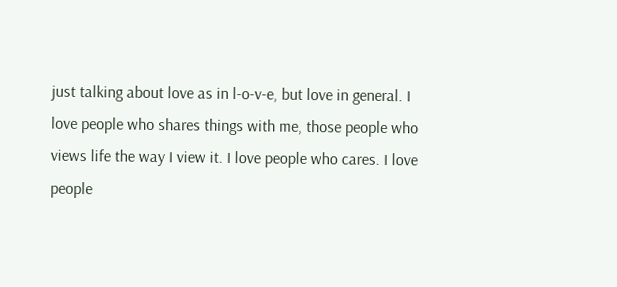just talking about love as in l-o-v-e, but love in general. I love people who shares things with me, those people who views life the way I view it. I love people who cares. I love people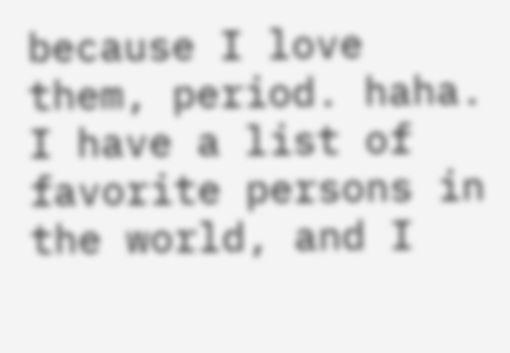because I love them, period. haha. I have a list of favorite persons in the world, and I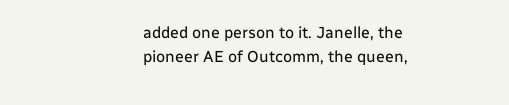added one person to it. Janelle, the pioneer AE of Outcomm, the queen,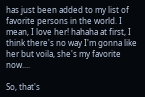has just been added to my list of favorite persons in the world. I mean, I love her! hahaha at first, I think there's no way I'm gonna like her but voila, she's my favorite now....

So, that's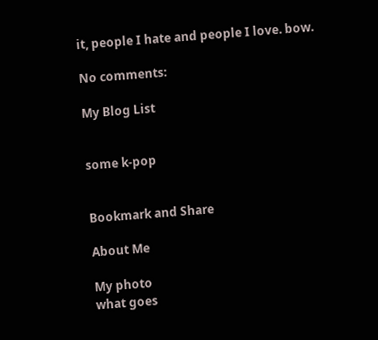it, people I hate and people I love. bow.

No comments:

My Blog List


some k-pop


Bookmark and Share

About Me

My photo
what goes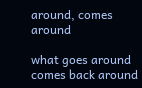around, comes around

what goes around comes back around